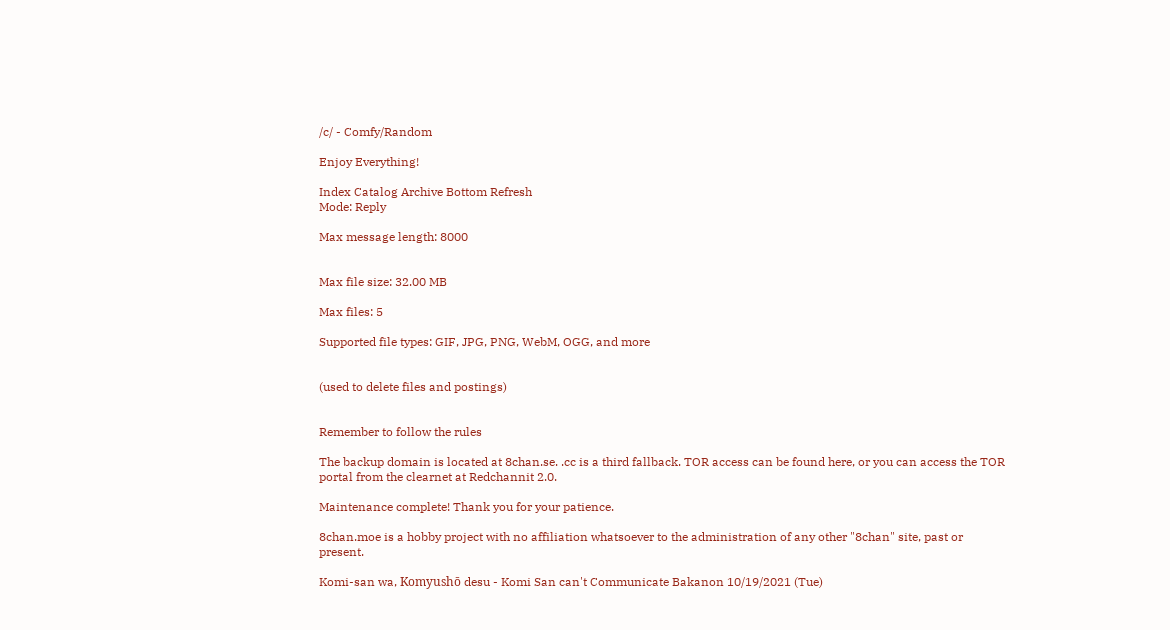/c/ - Comfy/Random

Enjoy Everything!

Index Catalog Archive Bottom Refresh
Mode: Reply

Max message length: 8000


Max file size: 32.00 MB

Max files: 5

Supported file types: GIF, JPG, PNG, WebM, OGG, and more


(used to delete files and postings)


Remember to follow the rules

The backup domain is located at 8chan.se. .cc is a third fallback. TOR access can be found here, or you can access the TOR portal from the clearnet at Redchannit 2.0.

Maintenance complete! Thank you for your patience.

8chan.moe is a hobby project with no affiliation whatsoever to the administration of any other "8chan" site, past or present.

Komi-san wa, Komyushō desu - Komi San can't Communicate Bakanon 10/19/2021 (Tue)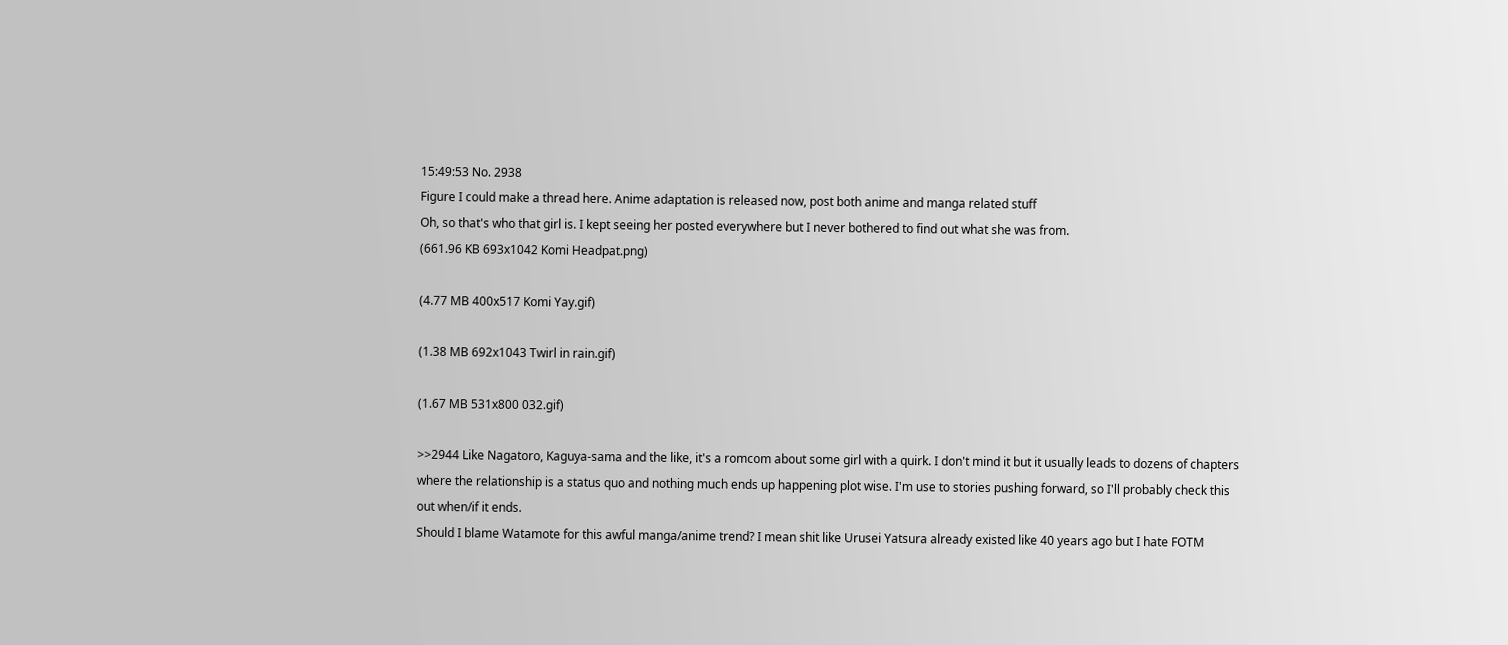15:49:53 No. 2938
Figure I could make a thread here. Anime adaptation is released now, post both anime and manga related stuff
Oh, so that's who that girl is. I kept seeing her posted everywhere but I never bothered to find out what she was from.
(661.96 KB 693x1042 Komi Headpat.png)

(4.77 MB 400x517 Komi Yay.gif)

(1.38 MB 692x1043 Twirl in rain.gif)

(1.67 MB 531x800 032.gif)

>>2944 Like Nagatoro, Kaguya-sama and the like, it's a romcom about some girl with a quirk. I don't mind it but it usually leads to dozens of chapters where the relationship is a status quo and nothing much ends up happening plot wise. I'm use to stories pushing forward, so I'll probably check this out when/if it ends.
Should I blame Watamote for this awful manga/anime trend? I mean shit like Urusei Yatsura already existed like 40 years ago but I hate FOTM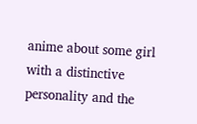anime about some girl with a distinctive personality and the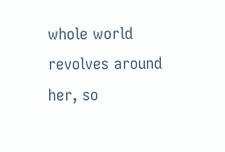whole world revolves around her, so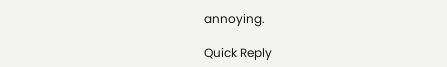annoying.

Quick Reply